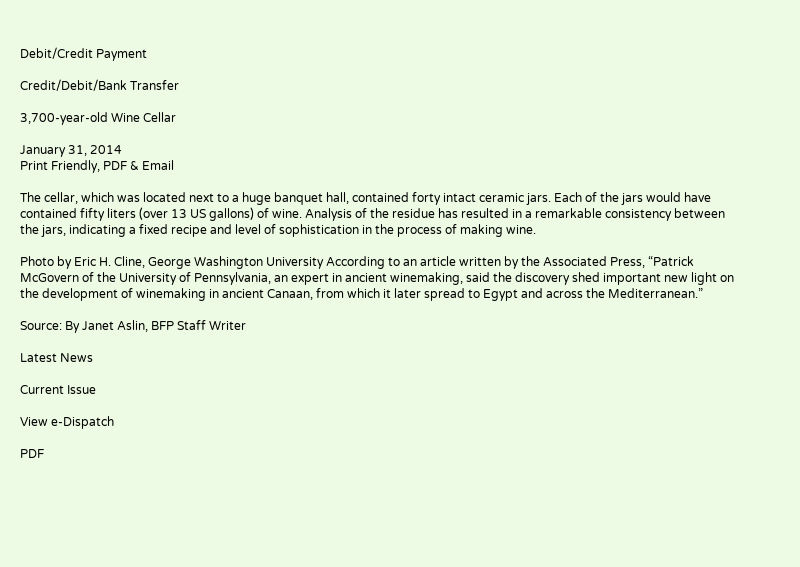Debit/Credit Payment

Credit/Debit/Bank Transfer

3,700-year-old Wine Cellar

January 31, 2014
Print Friendly, PDF & Email

The cellar, which was located next to a huge banquet hall, contained forty intact ceramic jars. Each of the jars would have contained fifty liters (over 13 US gallons) of wine. Analysis of the residue has resulted in a remarkable consistency between the jars, indicating a fixed recipe and level of sophistication in the process of making wine.

Photo by Eric H. Cline, George Washington University According to an article written by the Associated Press, “Patrick McGovern of the University of Pennsylvania, an expert in ancient winemaking, said the discovery shed important new light on the development of winemaking in ancient Canaan, from which it later spread to Egypt and across the Mediterranean.”

Source: By Janet Aslin, BFP Staff Writer

Latest News

Current Issue

View e-Dispatch

PDF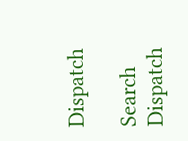Dispatch

Search Dispatch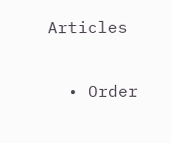Articles

  • Order